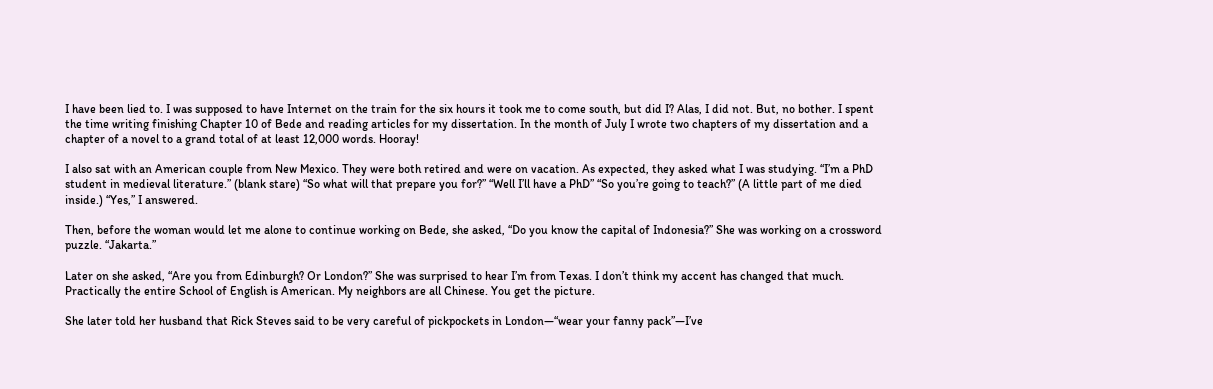I have been lied to. I was supposed to have Internet on the train for the six hours it took me to come south, but did I? Alas, I did not. But, no bother. I spent the time writing finishing Chapter 10 of Bede and reading articles for my dissertation. In the month of July I wrote two chapters of my dissertation and a chapter of a novel to a grand total of at least 12,000 words. Hooray!

I also sat with an American couple from New Mexico. They were both retired and were on vacation. As expected, they asked what I was studying. “I’m a PhD student in medieval literature.” (blank stare) “So what will that prepare you for?” “Well I’ll have a PhD” “So you’re going to teach?” (A little part of me died inside.) “Yes,” I answered.

Then, before the woman would let me alone to continue working on Bede, she asked, “Do you know the capital of Indonesia?” She was working on a crossword puzzle. “Jakarta.”

Later on she asked, “Are you from Edinburgh? Or London?” She was surprised to hear I’m from Texas. I don’t think my accent has changed that much. Practically the entire School of English is American. My neighbors are all Chinese. You get the picture.

She later told her husband that Rick Steves said to be very careful of pickpockets in London—“wear your fanny pack”—I’ve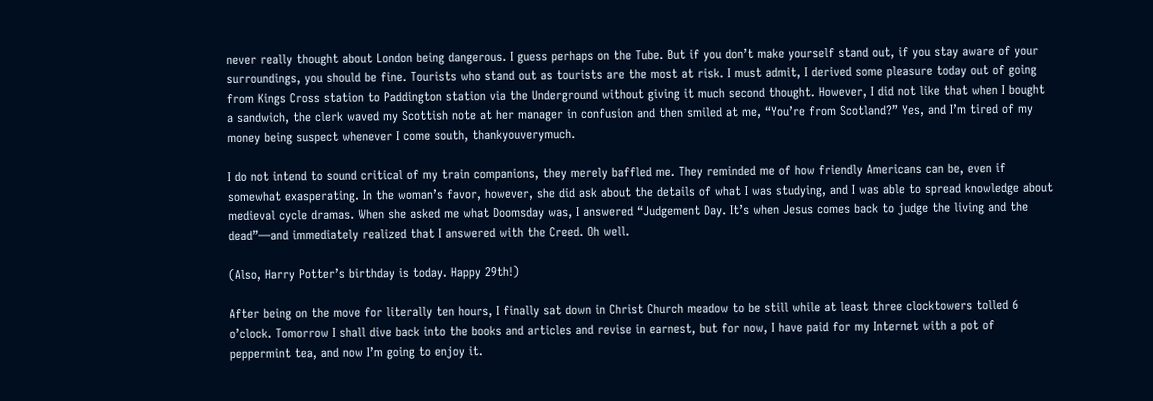never really thought about London being dangerous. I guess perhaps on the Tube. But if you don’t make yourself stand out, if you stay aware of your surroundings, you should be fine. Tourists who stand out as tourists are the most at risk. I must admit, I derived some pleasure today out of going from Kings Cross station to Paddington station via the Underground without giving it much second thought. However, I did not like that when I bought a sandwich, the clerk waved my Scottish note at her manager in confusion and then smiled at me, “You’re from Scotland?” Yes, and I’m tired of my money being suspect whenever I come south, thankyouverymuch.

I do not intend to sound critical of my train companions, they merely baffled me. They reminded me of how friendly Americans can be, even if somewhat exasperating. In the woman’s favor, however, she did ask about the details of what I was studying, and I was able to spread knowledge about medieval cycle dramas. When she asked me what Doomsday was, I answered “Judgement Day. It’s when Jesus comes back to judge the living and the dead”—and immediately realized that I answered with the Creed. Oh well.

(Also, Harry Potter’s birthday is today. Happy 29th!)

After being on the move for literally ten hours, I finally sat down in Christ Church meadow to be still while at least three clocktowers tolled 6 o’clock. Tomorrow I shall dive back into the books and articles and revise in earnest, but for now, I have paid for my Internet with a pot of peppermint tea, and now I’m going to enjoy it.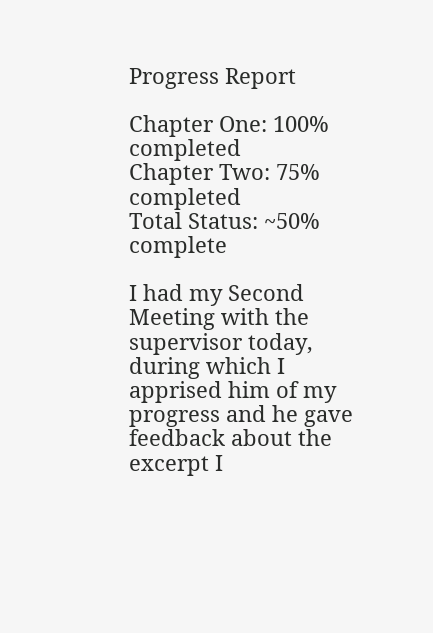Progress Report

Chapter One: 100% completed
Chapter Two: 75% completed
Total Status: ~50% complete

I had my Second Meeting with the supervisor today, during which I apprised him of my progress and he gave feedback about the excerpt I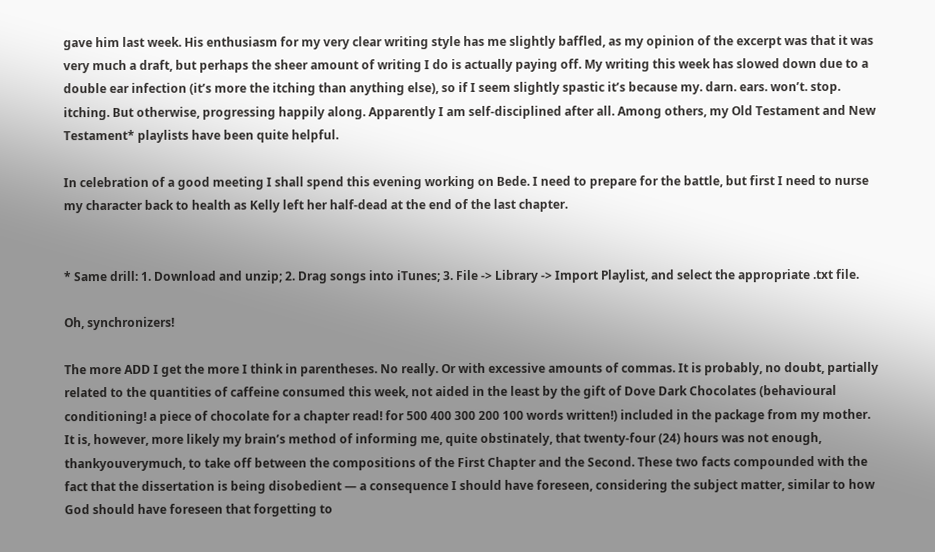gave him last week. His enthusiasm for my very clear writing style has me slightly baffled, as my opinion of the excerpt was that it was very much a draft, but perhaps the sheer amount of writing I do is actually paying off. My writing this week has slowed down due to a double ear infection (it’s more the itching than anything else), so if I seem slightly spastic it’s because my. darn. ears. won’t. stop. itching. But otherwise, progressing happily along. Apparently I am self-disciplined after all. Among others, my Old Testament and New Testament* playlists have been quite helpful.

In celebration of a good meeting I shall spend this evening working on Bede. I need to prepare for the battle, but first I need to nurse my character back to health as Kelly left her half-dead at the end of the last chapter.


* Same drill: 1. Download and unzip; 2. Drag songs into iTunes; 3. File -> Library -> Import Playlist, and select the appropriate .txt file.

Oh, synchronizers!

The more ADD I get the more I think in parentheses. No really. Or with excessive amounts of commas. It is probably, no doubt, partially related to the quantities of caffeine consumed this week, not aided in the least by the gift of Dove Dark Chocolates (behavioural conditioning! a piece of chocolate for a chapter read! for 500 400 300 200 100 words written!) included in the package from my mother. It is, however, more likely my brain’s method of informing me, quite obstinately, that twenty-four (24) hours was not enough, thankyouverymuch, to take off between the compositions of the First Chapter and the Second. These two facts compounded with the fact that the dissertation is being disobedient — a consequence I should have foreseen, considering the subject matter, similar to how God should have foreseen that forgetting to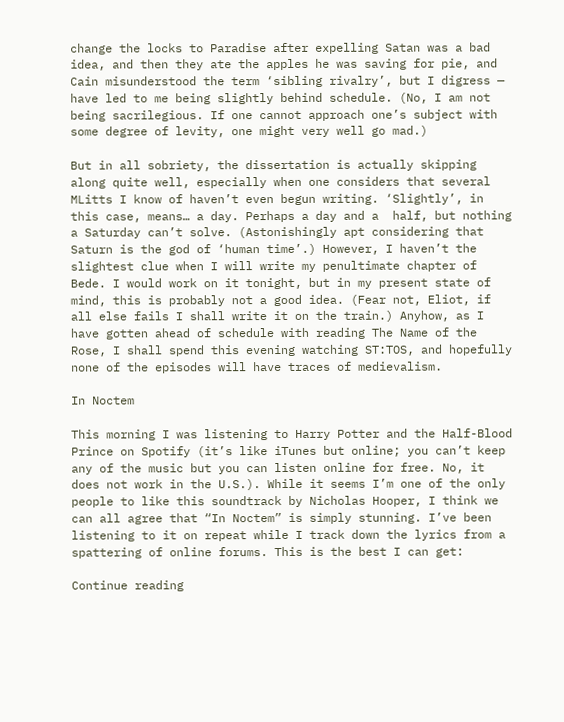change the locks to Paradise after expelling Satan was a bad idea, and then they ate the apples he was saving for pie, and Cain misunderstood the term ‘sibling rivalry’, but I digress — have led to me being slightly behind schedule. (No, I am not being sacrilegious. If one cannot approach one’s subject with some degree of levity, one might very well go mad.)

But in all sobriety, the dissertation is actually skipping along quite well, especially when one considers that several MLitts I know of haven’t even begun writing. ‘Slightly’, in this case, means… a day. Perhaps a day and a  half, but nothing a Saturday can’t solve. (Astonishingly apt considering that Saturn is the god of ‘human time’.) However, I haven’t the slightest clue when I will write my penultimate chapter of Bede. I would work on it tonight, but in my present state of mind, this is probably not a good idea. (Fear not, Eliot, if all else fails I shall write it on the train.) Anyhow, as I have gotten ahead of schedule with reading The Name of the Rose, I shall spend this evening watching ST:TOS, and hopefully none of the episodes will have traces of medievalism.

In Noctem

This morning I was listening to Harry Potter and the Half-Blood Prince on Spotify (it’s like iTunes but online; you can’t keep any of the music but you can listen online for free. No, it does not work in the U.S.). While it seems I’m one of the only people to like this soundtrack by Nicholas Hooper, I think we can all agree that “In Noctem” is simply stunning. I’ve been listening to it on repeat while I track down the lyrics from a spattering of online forums. This is the best I can get:

Continue reading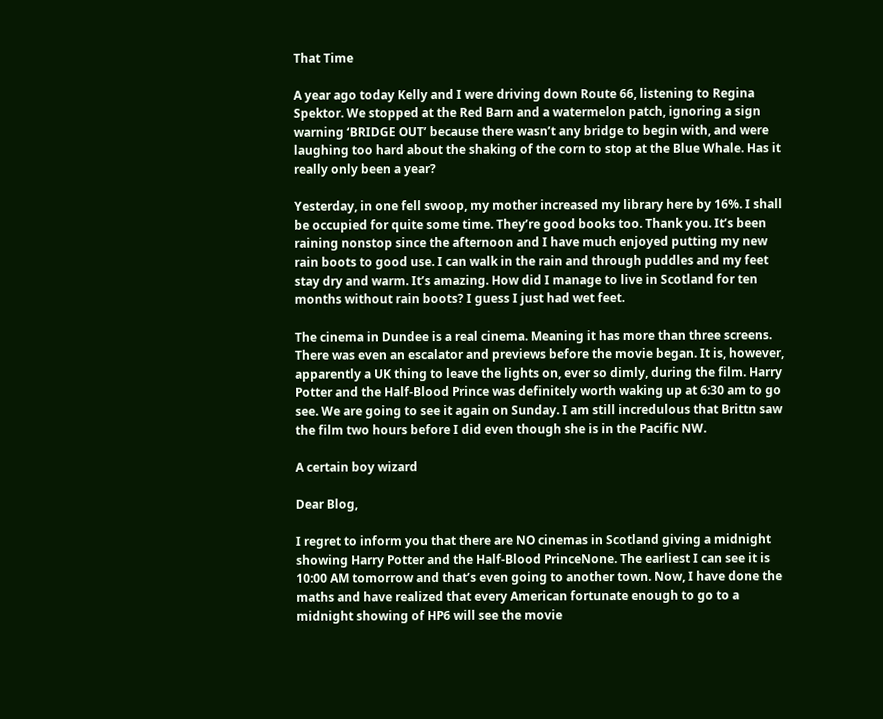That Time

A year ago today Kelly and I were driving down Route 66, listening to Regina Spektor. We stopped at the Red Barn and a watermelon patch, ignoring a sign warning ‘BRIDGE OUT’ because there wasn’t any bridge to begin with, and were laughing too hard about the shaking of the corn to stop at the Blue Whale. Has it really only been a year?

Yesterday, in one fell swoop, my mother increased my library here by 16%. I shall be occupied for quite some time. They’re good books too. Thank you. It’s been raining nonstop since the afternoon and I have much enjoyed putting my new rain boots to good use. I can walk in the rain and through puddles and my feet stay dry and warm. It’s amazing. How did I manage to live in Scotland for ten months without rain boots? I guess I just had wet feet.

The cinema in Dundee is a real cinema. Meaning it has more than three screens. There was even an escalator and previews before the movie began. It is, however, apparently a UK thing to leave the lights on, ever so dimly, during the film. Harry Potter and the Half-Blood Prince was definitely worth waking up at 6:30 am to go see. We are going to see it again on Sunday. I am still incredulous that Brittn saw the film two hours before I did even though she is in the Pacific NW.

A certain boy wizard

Dear Blog,

I regret to inform you that there are NO cinemas in Scotland giving a midnight showing Harry Potter and the Half-Blood PrinceNone. The earliest I can see it is 10:00 AM tomorrow and that’s even going to another town. Now, I have done the maths and have realized that every American fortunate enough to go to a midnight showing of HP6 will see the movie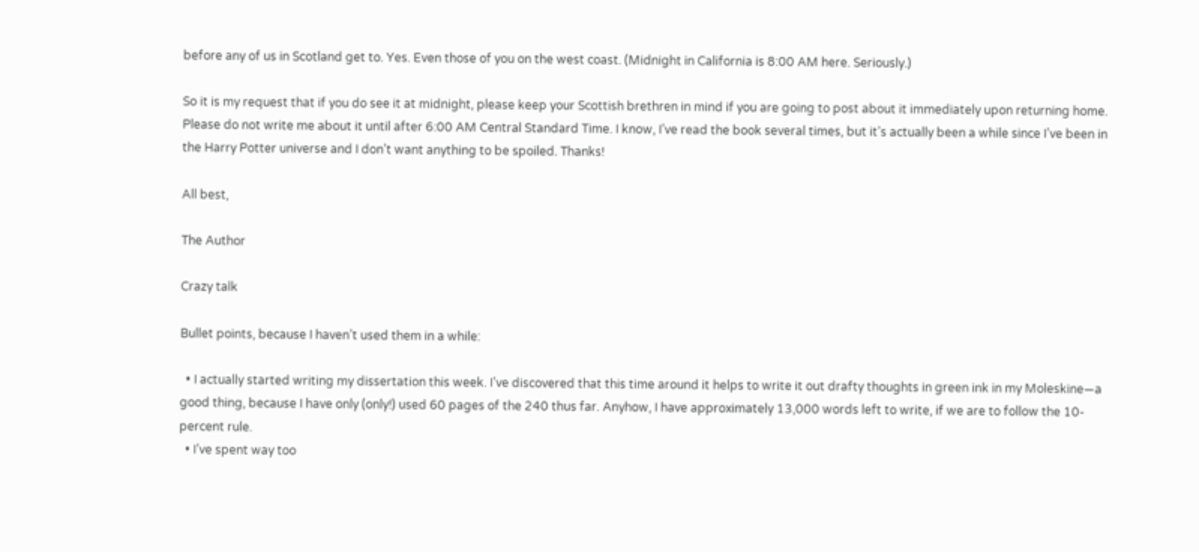before any of us in Scotland get to. Yes. Even those of you on the west coast. (Midnight in California is 8:00 AM here. Seriously.)

So it is my request that if you do see it at midnight, please keep your Scottish brethren in mind if you are going to post about it immediately upon returning home. Please do not write me about it until after 6:00 AM Central Standard Time. I know, I’ve read the book several times, but it’s actually been a while since I’ve been in the Harry Potter universe and I don’t want anything to be spoiled. Thanks!

All best,

The Author

Crazy talk

Bullet points, because I haven’t used them in a while:

  • I actually started writing my dissertation this week. I’ve discovered that this time around it helps to write it out drafty thoughts in green ink in my Moleskine—a good thing, because I have only (only!) used 60 pages of the 240 thus far. Anyhow, I have approximately 13,000 words left to write, if we are to follow the 10-percent rule.
  • I’ve spent way too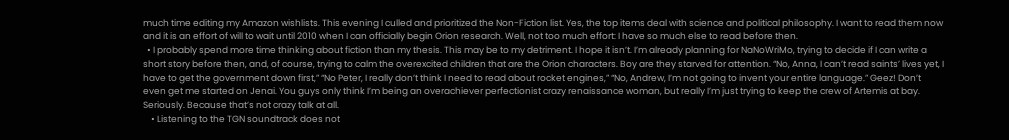much time editing my Amazon wishlists. This evening I culled and prioritized the Non-Fiction list. Yes, the top items deal with science and political philosophy. I want to read them now and it is an effort of will to wait until 2010 when I can officially begin Orion research. Well, not too much effort: I have so much else to read before then.
  • I probably spend more time thinking about fiction than my thesis. This may be to my detriment. I hope it isn’t. I’m already planning for NaNoWriMo, trying to decide if I can write a short story before then, and, of course, trying to calm the overexcited children that are the Orion characters. Boy are they starved for attention. “No, Anna, I can’t read saints’ lives yet, I have to get the government down first,” “No Peter, I really don’t think I need to read about rocket engines,” “No, Andrew, I’m not going to invent your entire language.” Geez! Don’t even get me started on Jenai. You guys only think I’m being an overachiever perfectionist crazy renaissance woman, but really I’m just trying to keep the crew of Artemis at bay. Seriously. Because that’s not crazy talk at all.
    • Listening to the TGN soundtrack does not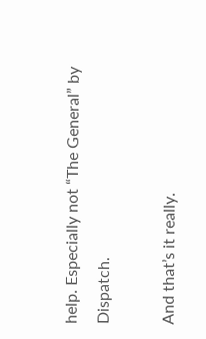help. Especially not “The General” by Dispatch.

And that’s it really.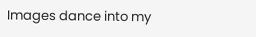Images dance into my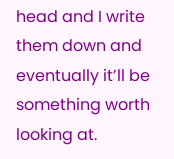head and I write them down and eventually it’ll be something worth looking at.